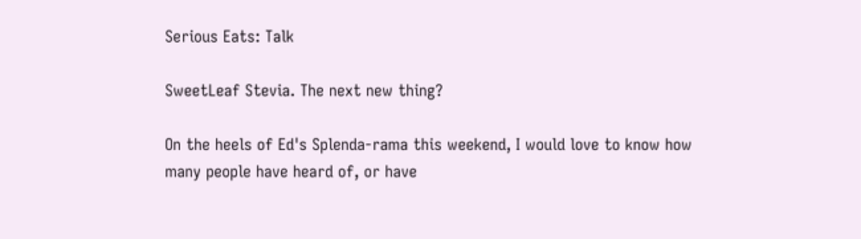Serious Eats: Talk

SweetLeaf Stevia. The next new thing?

On the heels of Ed's Splenda-rama this weekend, I would love to know how many people have heard of, or have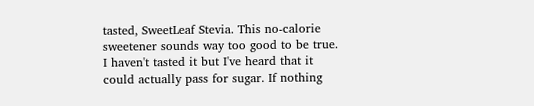tasted, SweetLeaf Stevia. This no-calorie sweetener sounds way too good to be true. I haven't tasted it but I've heard that it could actually pass for sugar. If nothing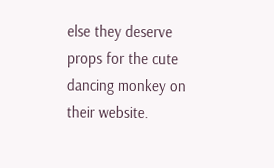else they deserve props for the cute dancing monkey on their website.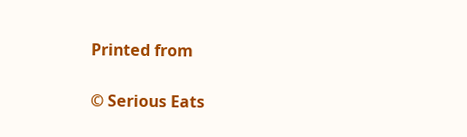Printed from

© Serious Eats